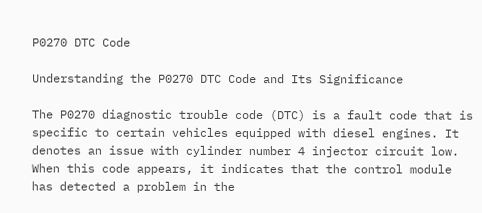P0270 DTC Code

Understanding the P0270 DTC Code and Its Significance

The P0270 diagnostic trouble code (DTC) is a fault code that is specific to certain vehicles equipped with diesel engines. It denotes an issue with cylinder number 4 injector circuit low. When this code appears, it indicates that the control module has detected a problem in the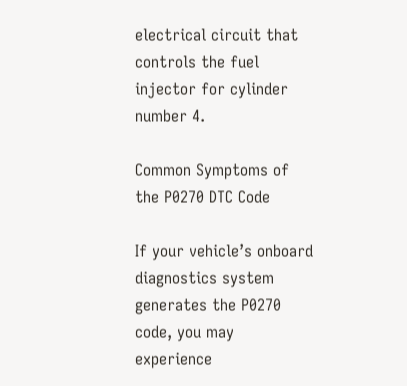electrical circuit that controls the fuel injector for cylinder number 4.

Common Symptoms of the P0270 DTC Code

If your vehicle’s onboard diagnostics system generates the P0270 code, you may experience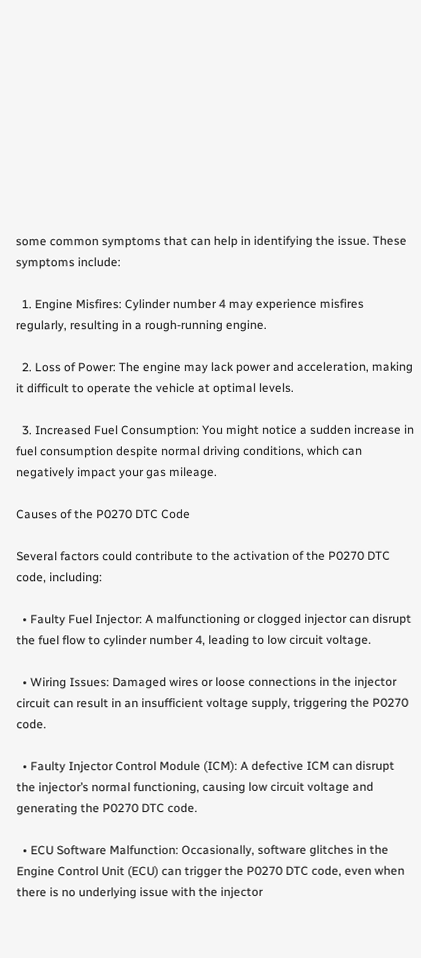some common symptoms that can help in identifying the issue. These symptoms include:

  1. Engine Misfires: Cylinder number 4 may experience misfires regularly, resulting in a rough-running engine.

  2. Loss of Power: The engine may lack power and acceleration, making it difficult to operate the vehicle at optimal levels.

  3. Increased Fuel Consumption: You might notice a sudden increase in fuel consumption despite normal driving conditions, which can negatively impact your gas mileage.

Causes of the P0270 DTC Code

Several factors could contribute to the activation of the P0270 DTC code, including:

  • Faulty Fuel Injector: A malfunctioning or clogged injector can disrupt the fuel flow to cylinder number 4, leading to low circuit voltage.

  • Wiring Issues: Damaged wires or loose connections in the injector circuit can result in an insufficient voltage supply, triggering the P0270 code.

  • Faulty Injector Control Module (ICM): A defective ICM can disrupt the injector’s normal functioning, causing low circuit voltage and generating the P0270 DTC code.

  • ECU Software Malfunction: Occasionally, software glitches in the Engine Control Unit (ECU) can trigger the P0270 DTC code, even when there is no underlying issue with the injector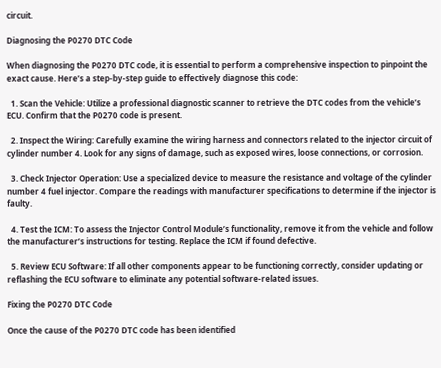circuit.

Diagnosing the P0270 DTC Code

When diagnosing the P0270 DTC code, it is essential to perform a comprehensive inspection to pinpoint the exact cause. Here’s a step-by-step guide to effectively diagnose this code:

  1. Scan the Vehicle: Utilize a professional diagnostic scanner to retrieve the DTC codes from the vehicle’s ECU. Confirm that the P0270 code is present.

  2. Inspect the Wiring: Carefully examine the wiring harness and connectors related to the injector circuit of cylinder number 4. Look for any signs of damage, such as exposed wires, loose connections, or corrosion.

  3. Check Injector Operation: Use a specialized device to measure the resistance and voltage of the cylinder number 4 fuel injector. Compare the readings with manufacturer specifications to determine if the injector is faulty.

  4. Test the ICM: To assess the Injector Control Module’s functionality, remove it from the vehicle and follow the manufacturer’s instructions for testing. Replace the ICM if found defective.

  5. Review ECU Software: If all other components appear to be functioning correctly, consider updating or reflashing the ECU software to eliminate any potential software-related issues.

Fixing the P0270 DTC Code

Once the cause of the P0270 DTC code has been identified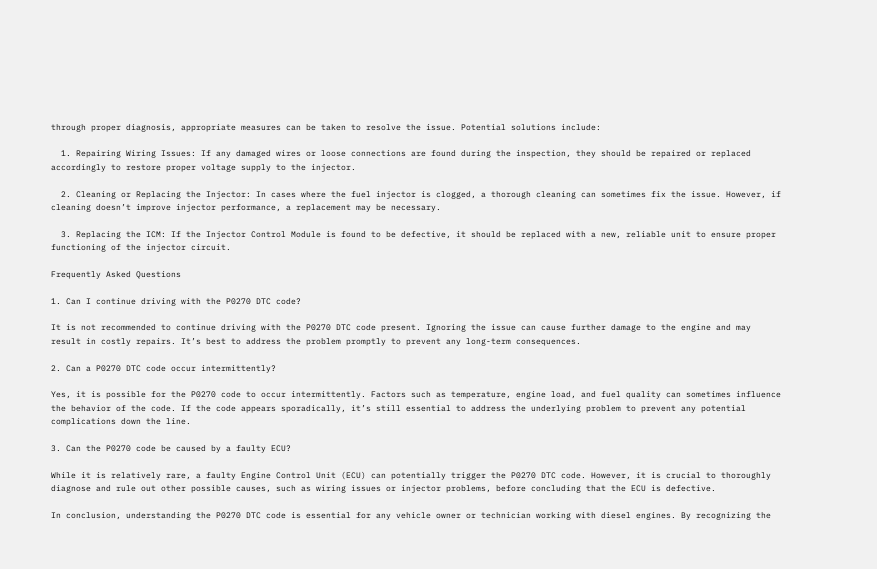through proper diagnosis, appropriate measures can be taken to resolve the issue. Potential solutions include:

  1. Repairing Wiring Issues: If any damaged wires or loose connections are found during the inspection, they should be repaired or replaced accordingly to restore proper voltage supply to the injector.

  2. Cleaning or Replacing the Injector: In cases where the fuel injector is clogged, a thorough cleaning can sometimes fix the issue. However, if cleaning doesn’t improve injector performance, a replacement may be necessary.

  3. Replacing the ICM: If the Injector Control Module is found to be defective, it should be replaced with a new, reliable unit to ensure proper functioning of the injector circuit.

Frequently Asked Questions

1. Can I continue driving with the P0270 DTC code?

It is not recommended to continue driving with the P0270 DTC code present. Ignoring the issue can cause further damage to the engine and may result in costly repairs. It’s best to address the problem promptly to prevent any long-term consequences.

2. Can a P0270 DTC code occur intermittently?

Yes, it is possible for the P0270 code to occur intermittently. Factors such as temperature, engine load, and fuel quality can sometimes influence the behavior of the code. If the code appears sporadically, it’s still essential to address the underlying problem to prevent any potential complications down the line.

3. Can the P0270 code be caused by a faulty ECU?

While it is relatively rare, a faulty Engine Control Unit (ECU) can potentially trigger the P0270 DTC code. However, it is crucial to thoroughly diagnose and rule out other possible causes, such as wiring issues or injector problems, before concluding that the ECU is defective.

In conclusion, understanding the P0270 DTC code is essential for any vehicle owner or technician working with diesel engines. By recognizing the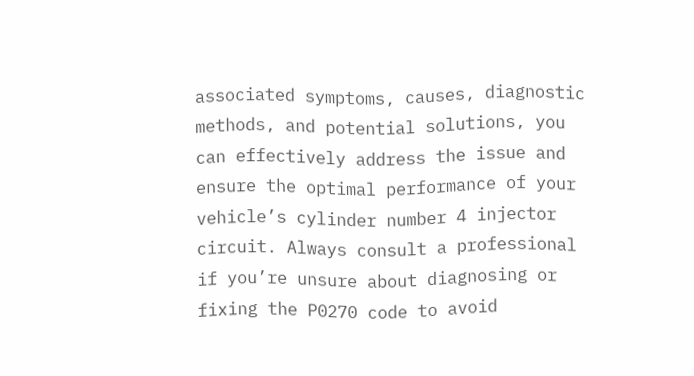associated symptoms, causes, diagnostic methods, and potential solutions, you can effectively address the issue and ensure the optimal performance of your vehicle’s cylinder number 4 injector circuit. Always consult a professional if you’re unsure about diagnosing or fixing the P0270 code to avoid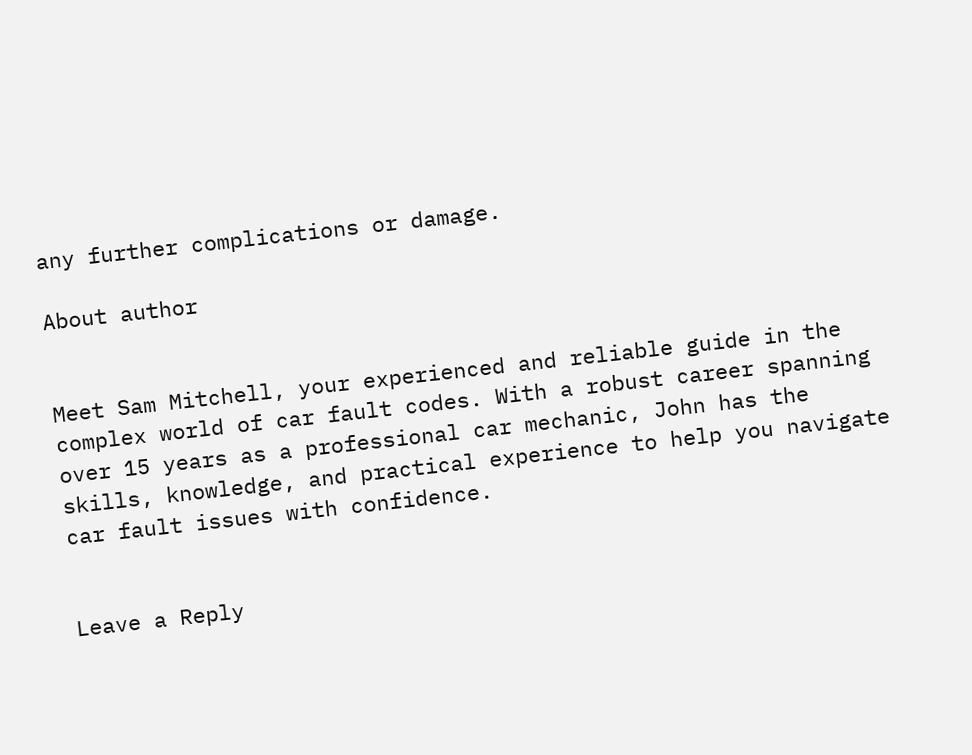any further complications or damage.

About author


Meet Sam Mitchell, your experienced and reliable guide in the complex world of car fault codes. With a robust career spanning over 15 years as a professional car mechanic, John has the skills, knowledge, and practical experience to help you navigate car fault issues with confidence.


Leave a Reply